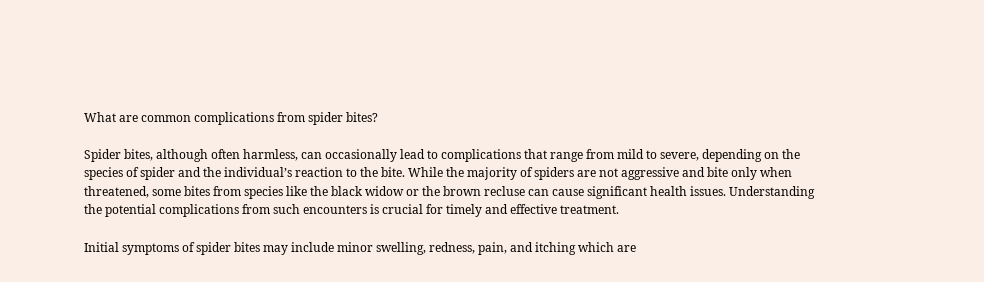What are common complications from spider bites?

Spider bites, although often harmless, can occasionally lead to complications that range from mild to severe, depending on the species of spider and the individual’s reaction to the bite. While the majority of spiders are not aggressive and bite only when threatened, some bites from species like the black widow or the brown recluse can cause significant health issues. Understanding the potential complications from such encounters is crucial for timely and effective treatment.

Initial symptoms of spider bites may include minor swelling, redness, pain, and itching which are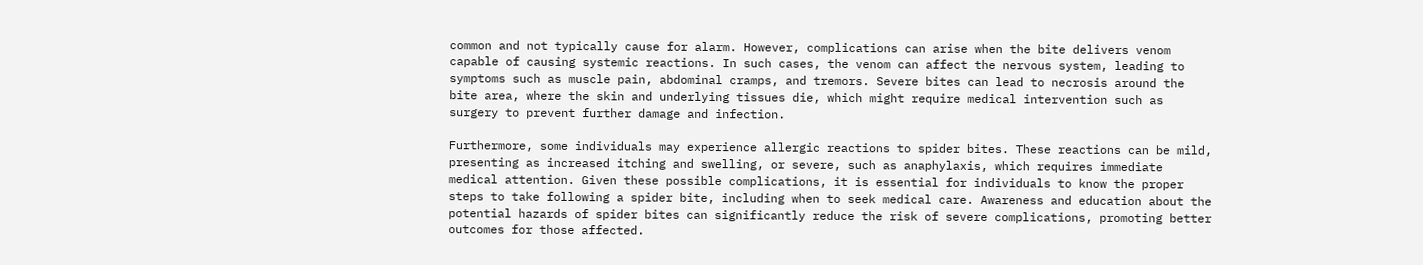common and not typically cause for alarm. However, complications can arise when the bite delivers venom capable of causing systemic reactions. In such cases, the venom can affect the nervous system, leading to symptoms such as muscle pain, abdominal cramps, and tremors. Severe bites can lead to necrosis around the bite area, where the skin and underlying tissues die, which might require medical intervention such as surgery to prevent further damage and infection.

Furthermore, some individuals may experience allergic reactions to spider bites. These reactions can be mild, presenting as increased itching and swelling, or severe, such as anaphylaxis, which requires immediate medical attention. Given these possible complications, it is essential for individuals to know the proper steps to take following a spider bite, including when to seek medical care. Awareness and education about the potential hazards of spider bites can significantly reduce the risk of severe complications, promoting better outcomes for those affected.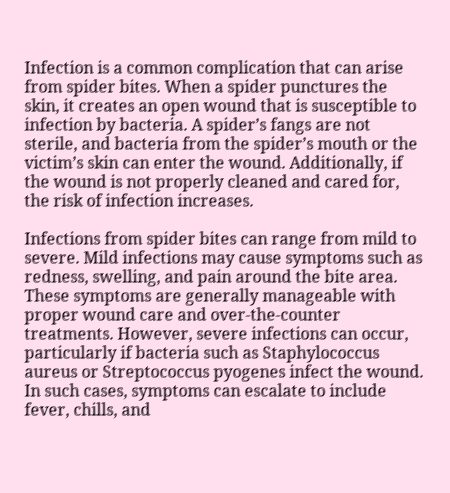Infection is a common complication that can arise from spider bites. When a spider punctures the skin, it creates an open wound that is susceptible to infection by bacteria. A spider’s fangs are not sterile, and bacteria from the spider’s mouth or the victim’s skin can enter the wound. Additionally, if the wound is not properly cleaned and cared for, the risk of infection increases.

Infections from spider bites can range from mild to severe. Mild infections may cause symptoms such as redness, swelling, and pain around the bite area. These symptoms are generally manageable with proper wound care and over-the-counter treatments. However, severe infections can occur, particularly if bacteria such as Staphylococcus aureus or Streptococcus pyogenes infect the wound. In such cases, symptoms can escalate to include fever, chills, and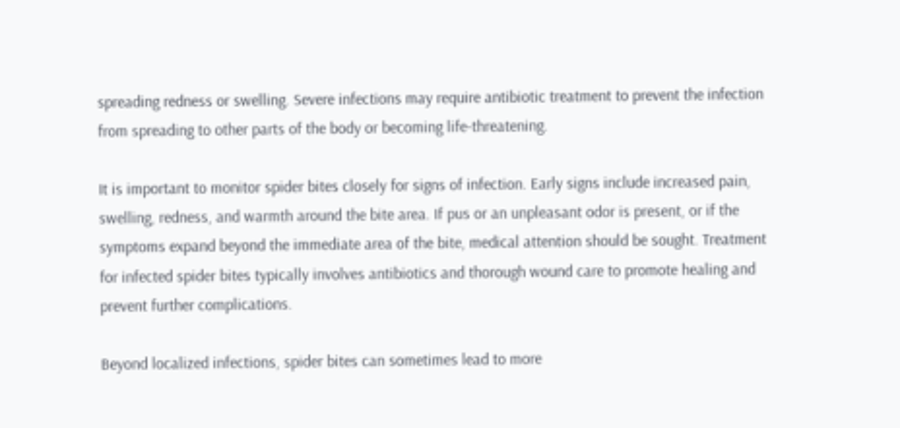spreading redness or swelling. Severe infections may require antibiotic treatment to prevent the infection from spreading to other parts of the body or becoming life-threatening.

It is important to monitor spider bites closely for signs of infection. Early signs include increased pain, swelling, redness, and warmth around the bite area. If pus or an unpleasant odor is present, or if the symptoms expand beyond the immediate area of the bite, medical attention should be sought. Treatment for infected spider bites typically involves antibiotics and thorough wound care to promote healing and prevent further complications.

Beyond localized infections, spider bites can sometimes lead to more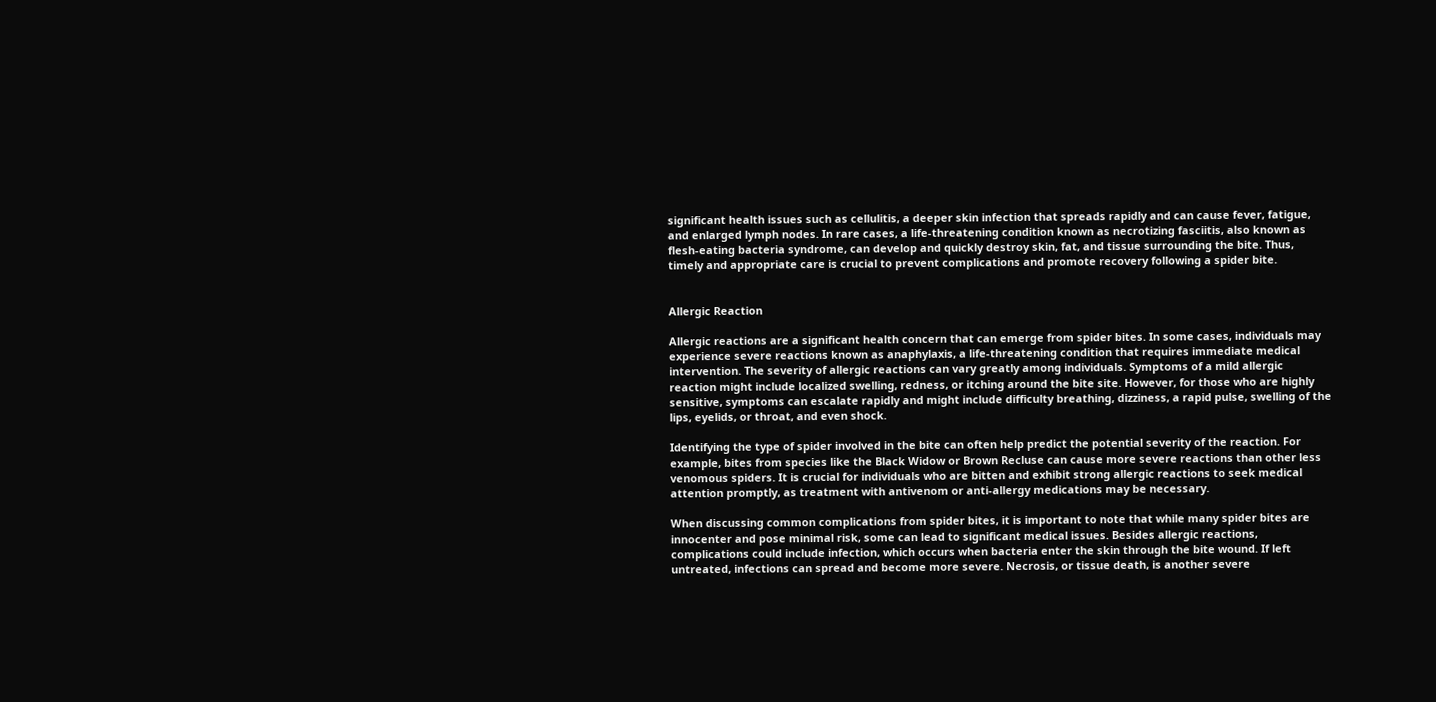significant health issues such as cellulitis, a deeper skin infection that spreads rapidly and can cause fever, fatigue, and enlarged lymph nodes. In rare cases, a life-threatening condition known as necrotizing fasciitis, also known as flesh-eating bacteria syndrome, can develop and quickly destroy skin, fat, and tissue surrounding the bite. Thus, timely and appropriate care is crucial to prevent complications and promote recovery following a spider bite.


Allergic Reaction

Allergic reactions are a significant health concern that can emerge from spider bites. In some cases, individuals may experience severe reactions known as anaphylaxis, a life-threatening condition that requires immediate medical intervention. The severity of allergic reactions can vary greatly among individuals. Symptoms of a mild allergic reaction might include localized swelling, redness, or itching around the bite site. However, for those who are highly sensitive, symptoms can escalate rapidly and might include difficulty breathing, dizziness, a rapid pulse, swelling of the lips, eyelids, or throat, and even shock.

Identifying the type of spider involved in the bite can often help predict the potential severity of the reaction. For example, bites from species like the Black Widow or Brown Recluse can cause more severe reactions than other less venomous spiders. It is crucial for individuals who are bitten and exhibit strong allergic reactions to seek medical attention promptly, as treatment with antivenom or anti-allergy medications may be necessary.

When discussing common complications from spider bites, it is important to note that while many spider bites are innocenter and pose minimal risk, some can lead to significant medical issues. Besides allergic reactions, complications could include infection, which occurs when bacteria enter the skin through the bite wound. If left untreated, infections can spread and become more severe. Necrosis, or tissue death, is another severe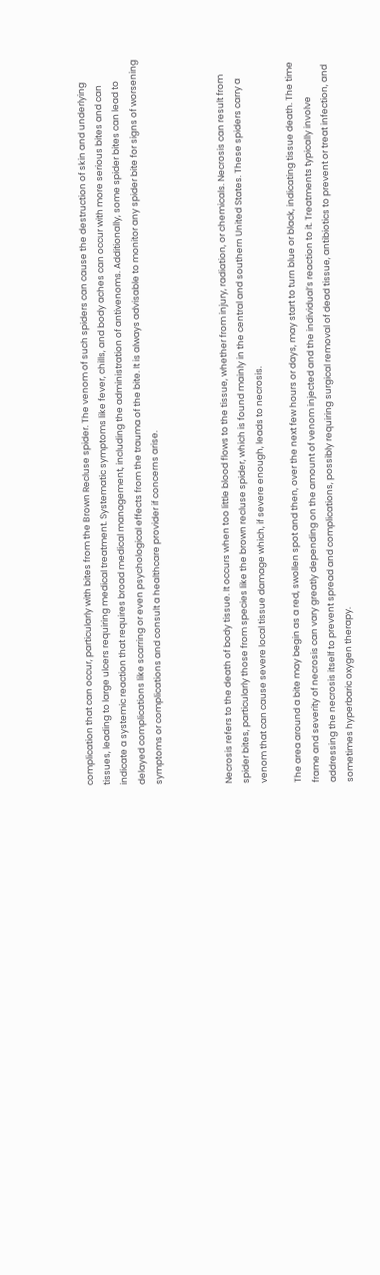complication that can occur, particularly with bites from the Brown Recluse spider. The venom of such spiders can cause the destruction of skin and underlying tissues, leading to large ulcers requiring medical treatment. Systematic symptoms like fever, chills, and body aches can occur with more serious bites and can indicate a systemic reaction that requires broad medical management, including the administration of antivenoms. Additionally, some spider bites can lead to delayed complications like scarring or even psychological effects from the trauma of the bite. It is always advisable to monitor any spider bite for signs of worsening symptoms or complications and consult a healthcare provider if concerns arise.



Necrosis refers to the death of body tissue. It occurs when too little blood flows to the tissue, whether from injury, radiation, or chemicals. Necrosis can result from spider bites, particularly those from species like the brown recluse spider, which is found mainly in the central and southern United States. These spiders carry a venom that can cause severe local tissue damage which, if severe enough, leads to necrosis.

The area around a bite may begin as a red, swollen spot and then, over the next few hours or days, may start to turn blue or black, indicating tissue death. The time frame and severity of necrosis can vary greatly depending on the amount of venom injected and the individual’s reaction to it. Treatments typically involve addressing the necrosis itself to prevent spread and complications, possibly requiring surgical removal of dead tissue, antibiotics to prevent or treat infection, and sometimes hyperbaric oxygen therapy.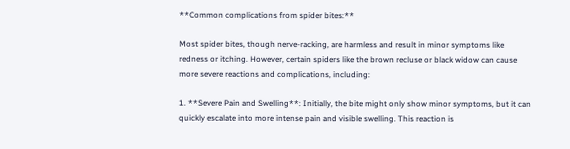**Common complications from spider bites:**

Most spider bites, though nerve-racking, are harmless and result in minor symptoms like redness or itching. However, certain spiders like the brown recluse or black widow can cause more severe reactions and complications, including:

1. **Severe Pain and Swelling**: Initially, the bite might only show minor symptoms, but it can quickly escalate into more intense pain and visible swelling. This reaction is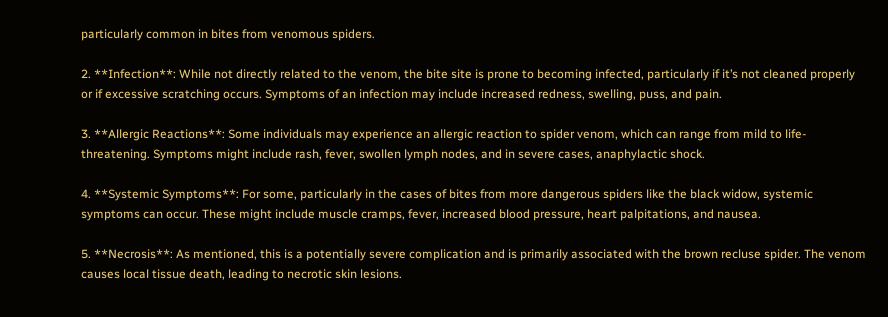particularly common in bites from venomous spiders.

2. **Infection**: While not directly related to the venom, the bite site is prone to becoming infected, particularly if it’s not cleaned properly or if excessive scratching occurs. Symptoms of an infection may include increased redness, swelling, puss, and pain.

3. **Allergic Reactions**: Some individuals may experience an allergic reaction to spider venom, which can range from mild to life-threatening. Symptoms might include rash, fever, swollen lymph nodes, and in severe cases, anaphylactic shock.

4. **Systemic Symptoms**: For some, particularly in the cases of bites from more dangerous spiders like the black widow, systemic symptoms can occur. These might include muscle cramps, fever, increased blood pressure, heart palpitations, and nausea.

5. **Necrosis**: As mentioned, this is a potentially severe complication and is primarily associated with the brown recluse spider. The venom causes local tissue death, leading to necrotic skin lesions.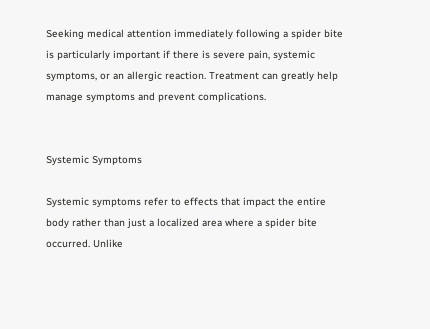Seeking medical attention immediately following a spider bite is particularly important if there is severe pain, systemic symptoms, or an allergic reaction. Treatment can greatly help manage symptoms and prevent complications.


Systemic Symptoms

Systemic symptoms refer to effects that impact the entire body rather than just a localized area where a spider bite occurred. Unlike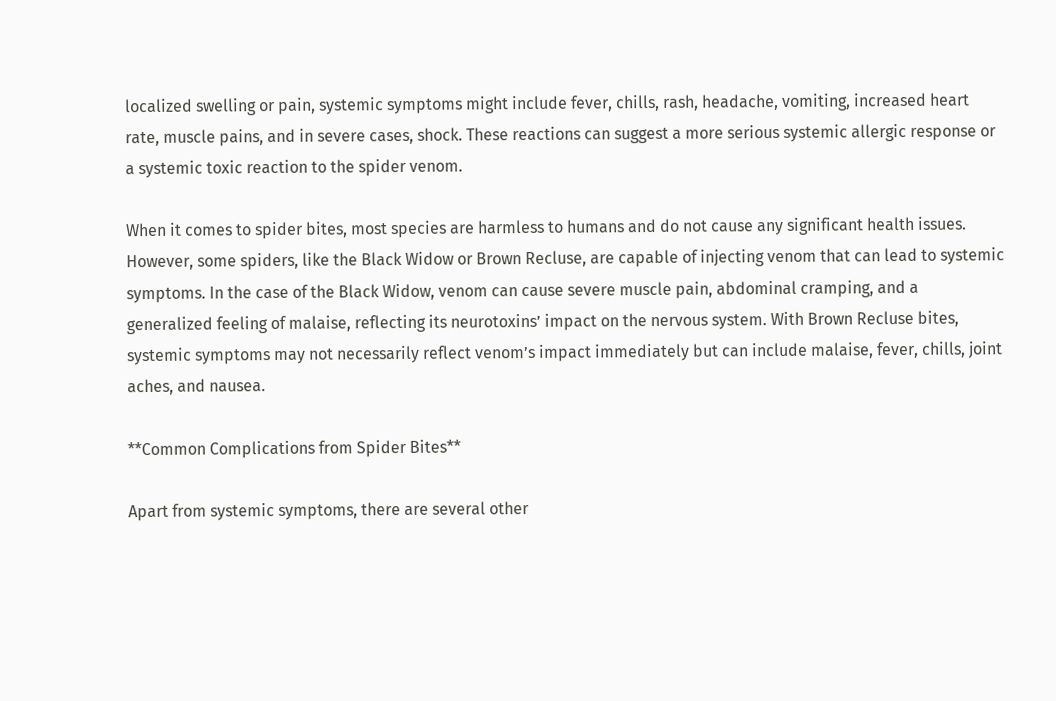localized swelling or pain, systemic symptoms might include fever, chills, rash, headache, vomiting, increased heart rate, muscle pains, and in severe cases, shock. These reactions can suggest a more serious systemic allergic response or a systemic toxic reaction to the spider venom.

When it comes to spider bites, most species are harmless to humans and do not cause any significant health issues. However, some spiders, like the Black Widow or Brown Recluse, are capable of injecting venom that can lead to systemic symptoms. In the case of the Black Widow, venom can cause severe muscle pain, abdominal cramping, and a generalized feeling of malaise, reflecting its neurotoxins’ impact on the nervous system. With Brown Recluse bites, systemic symptoms may not necessarily reflect venom’s impact immediately but can include malaise, fever, chills, joint aches, and nausea.

**Common Complications from Spider Bites**

Apart from systemic symptoms, there are several other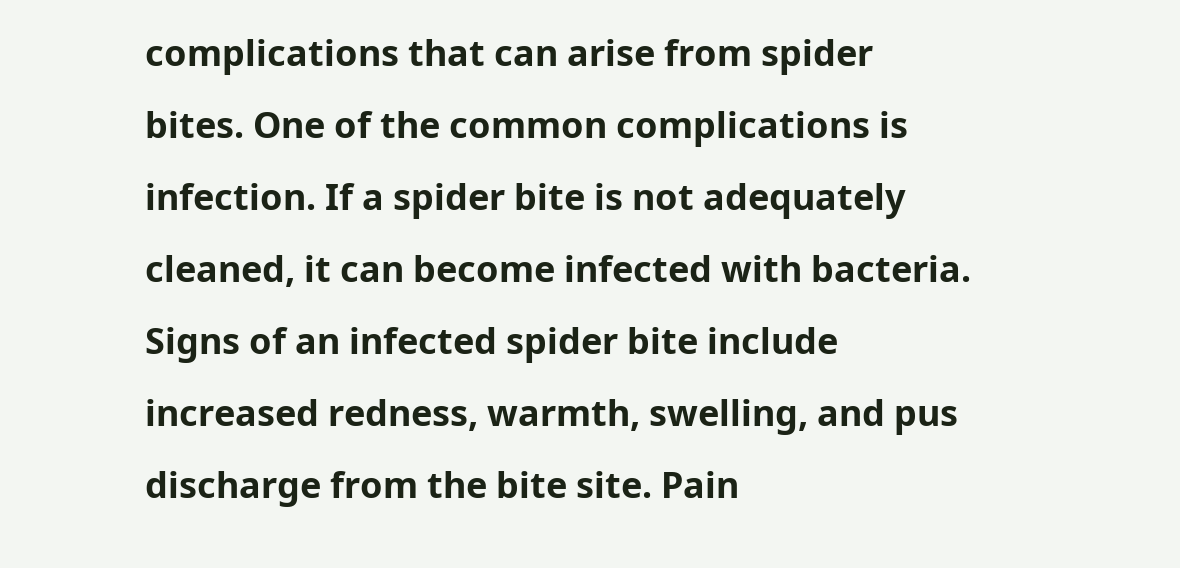complications that can arise from spider bites. One of the common complications is infection. If a spider bite is not adequately cleaned, it can become infected with bacteria. Signs of an infected spider bite include increased redness, warmth, swelling, and pus discharge from the bite site. Pain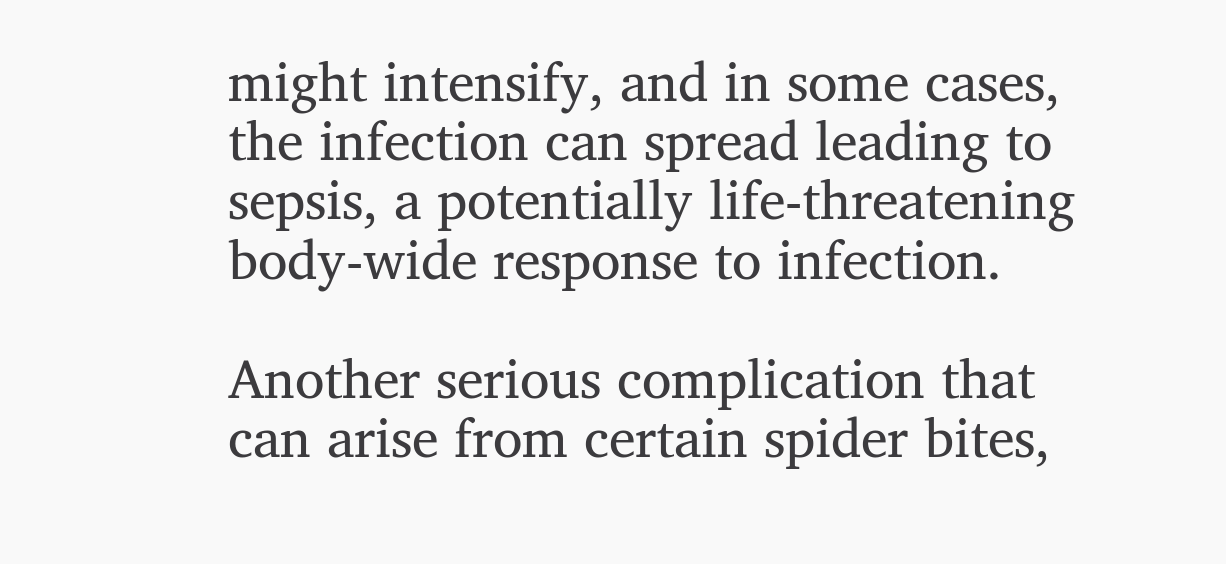might intensify, and in some cases, the infection can spread leading to sepsis, a potentially life-threatening body-wide response to infection.

Another serious complication that can arise from certain spider bites,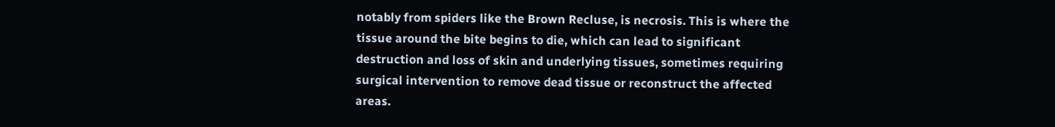notably from spiders like the Brown Recluse, is necrosis. This is where the tissue around the bite begins to die, which can lead to significant destruction and loss of skin and underlying tissues, sometimes requiring surgical intervention to remove dead tissue or reconstruct the affected areas.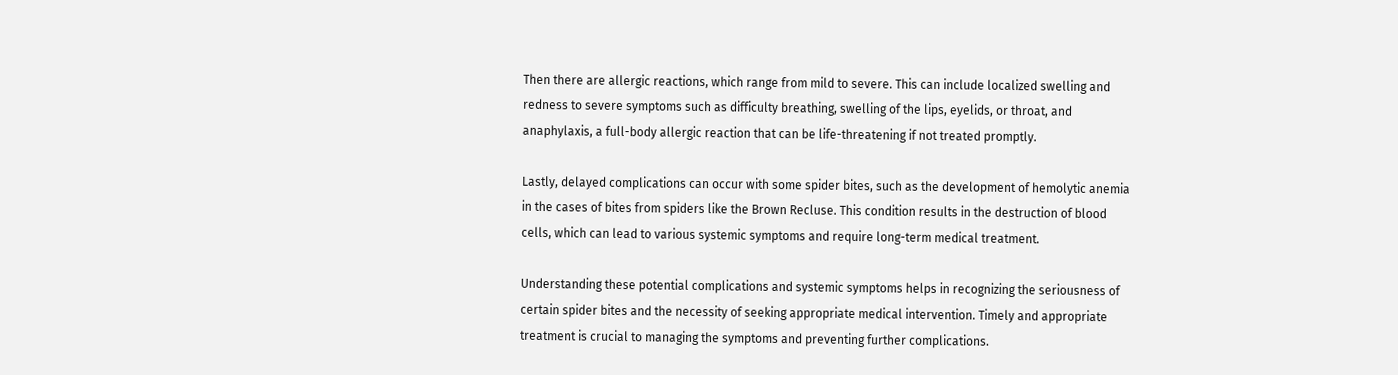Then there are allergic reactions, which range from mild to severe. This can include localized swelling and redness to severe symptoms such as difficulty breathing, swelling of the lips, eyelids, or throat, and anaphylaxis, a full-body allergic reaction that can be life-threatening if not treated promptly.

Lastly, delayed complications can occur with some spider bites, such as the development of hemolytic anemia in the cases of bites from spiders like the Brown Recluse. This condition results in the destruction of blood cells, which can lead to various systemic symptoms and require long-term medical treatment.

Understanding these potential complications and systemic symptoms helps in recognizing the seriousness of certain spider bites and the necessity of seeking appropriate medical intervention. Timely and appropriate treatment is crucial to managing the symptoms and preventing further complications.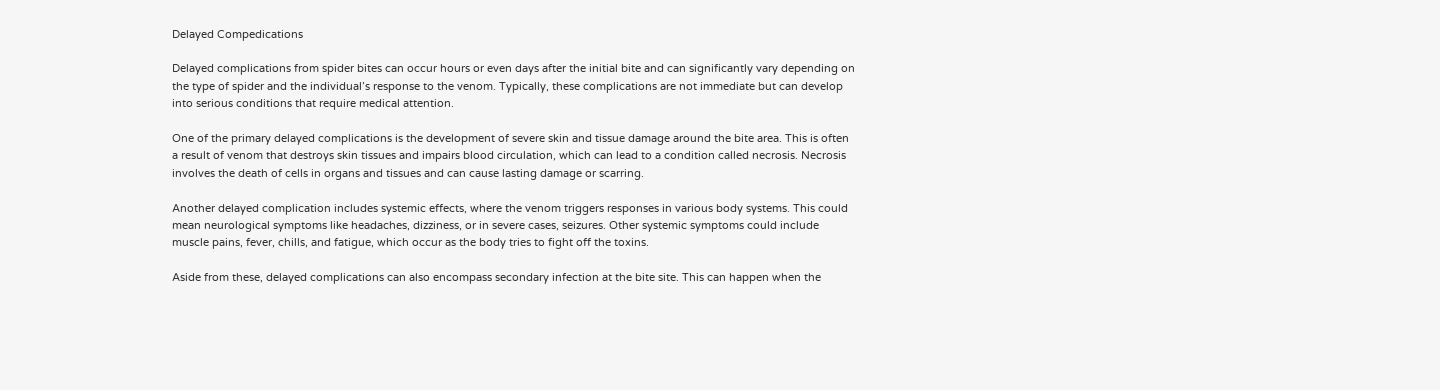Delayed Compedications

Delayed complications from spider bites can occur hours or even days after the initial bite and can significantly vary depending on the type of spider and the individual’s response to the venom. Typically, these complications are not immediate but can develop into serious conditions that require medical attention.

One of the primary delayed complications is the development of severe skin and tissue damage around the bite area. This is often a result of venom that destroys skin tissues and impairs blood circulation, which can lead to a condition called necrosis. Necrosis involves the death of cells in organs and tissues and can cause lasting damage or scarring.

Another delayed complication includes systemic effects, where the venom triggers responses in various body systems. This could mean neurological symptoms like headaches, dizziness, or in severe cases, seizures. Other systemic symptoms could include muscle pains, fever, chills, and fatigue, which occur as the body tries to fight off the toxins.

Aside from these, delayed complications can also encompass secondary infection at the bite site. This can happen when the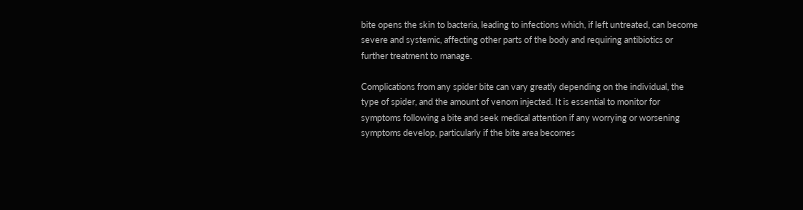bite opens the skin to bacteria, leading to infections which, if left untreated, can become severe and systemic, affecting other parts of the body and requiring antibiotics or further treatment to manage.

Complications from any spider bite can vary greatly depending on the individual, the type of spider, and the amount of venom injected. It is essential to monitor for symptoms following a bite and seek medical attention if any worrying or worsening symptoms develop, particularly if the bite area becomes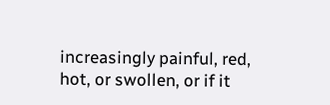increasingly painful, red, hot, or swollen, or if it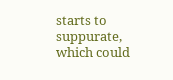starts to suppurate, which could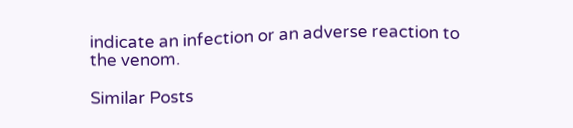indicate an infection or an adverse reaction to the venom.

Similar Posts